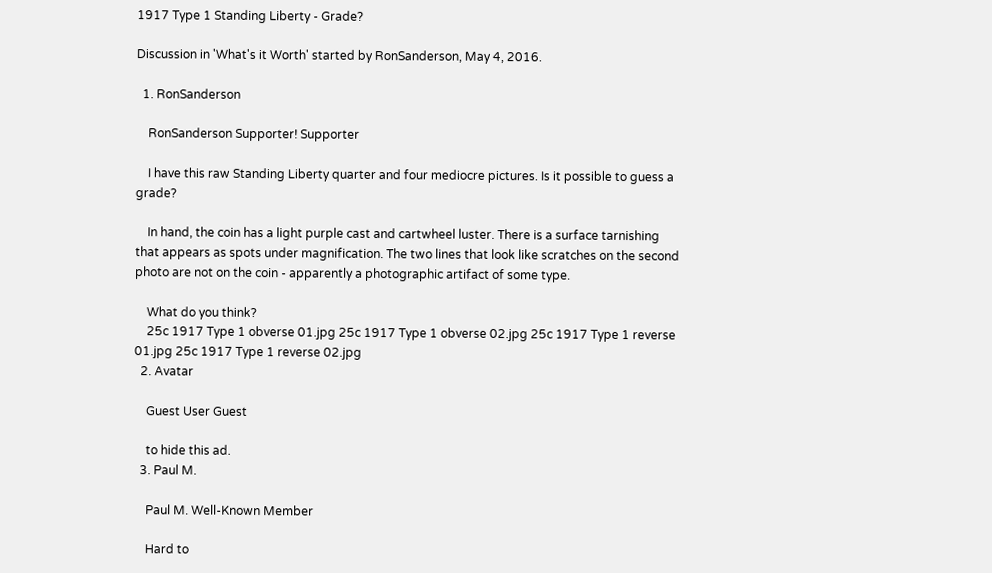1917 Type 1 Standing Liberty - Grade?

Discussion in 'What's it Worth' started by RonSanderson, May 4, 2016.

  1. RonSanderson

    RonSanderson Supporter! Supporter

    I have this raw Standing Liberty quarter and four mediocre pictures. Is it possible to guess a grade?

    In hand, the coin has a light purple cast and cartwheel luster. There is a surface tarnishing that appears as spots under magnification. The two lines that look like scratches on the second photo are not on the coin - apparently a photographic artifact of some type.

    What do you think?
    25c 1917 Type 1 obverse 01.jpg 25c 1917 Type 1 obverse 02.jpg 25c 1917 Type 1 reverse 01.jpg 25c 1917 Type 1 reverse 02.jpg
  2. Avatar

    Guest User Guest

    to hide this ad.
  3. Paul M.

    Paul M. Well-Known Member

    Hard to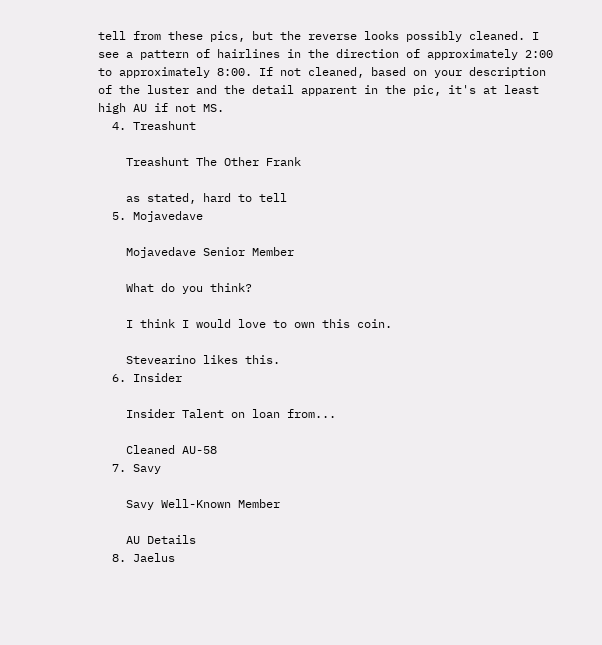tell from these pics, but the reverse looks possibly cleaned. I see a pattern of hairlines in the direction of approximately 2:00 to approximately 8:00. If not cleaned, based on your description of the luster and the detail apparent in the pic, it's at least high AU if not MS.
  4. Treashunt

    Treashunt The Other Frank

    as stated, hard to tell
  5. Mojavedave

    Mojavedave Senior Member

    What do you think?

    I think I would love to own this coin.

    Stevearino likes this.
  6. Insider

    Insider Talent on loan from...

    Cleaned AU-58
  7. Savy

    Savy Well-Known Member

    AU Details
  8. Jaelus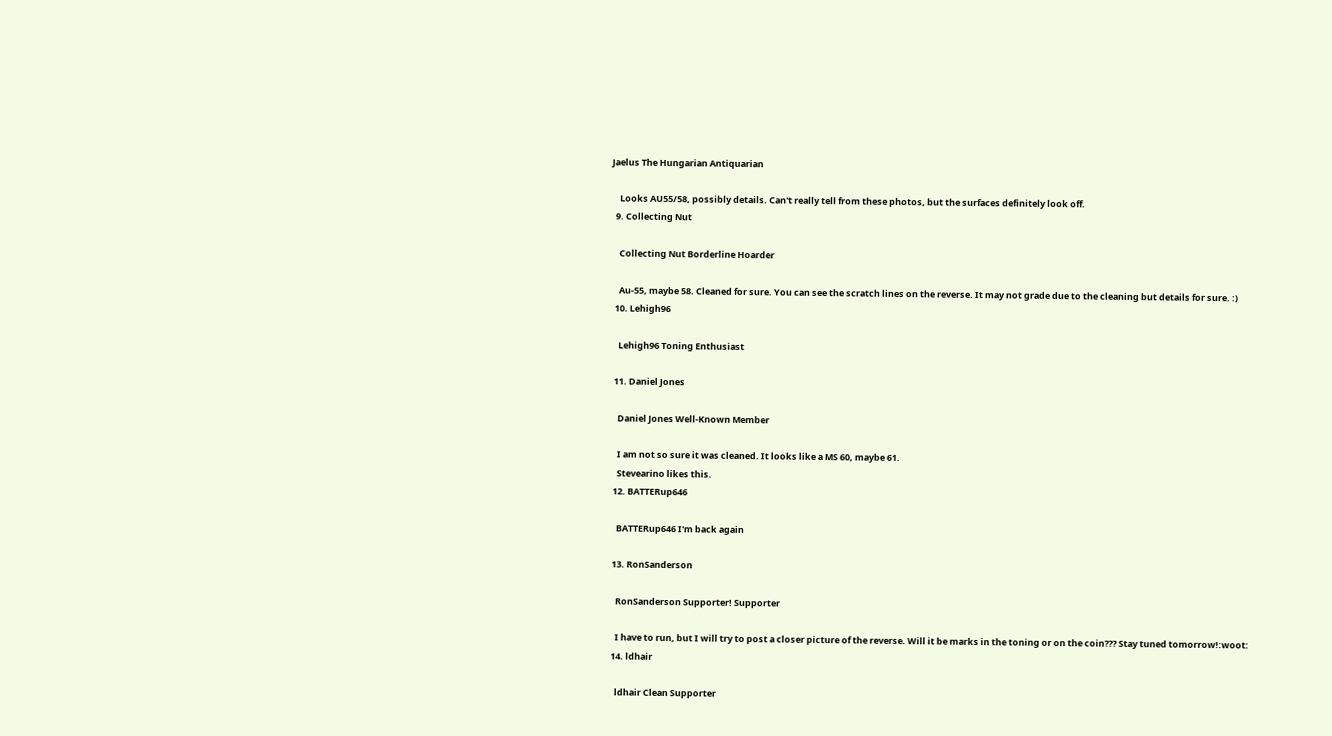Jaelus The Hungarian Antiquarian

    Looks AU55/58, possibly details. Can't really tell from these photos, but the surfaces definitely look off.
  9. Collecting Nut

    Collecting Nut Borderline Hoarder

    Au-55, maybe 58. Cleaned for sure. You can see the scratch lines on the reverse. It may not grade due to the cleaning but details for sure. :)
  10. Lehigh96

    Lehigh96 Toning Enthusiast

  11. Daniel Jones

    Daniel Jones Well-Known Member

    I am not so sure it was cleaned. It looks like a MS 60, maybe 61.
    Stevearino likes this.
  12. BATTERup646

    BATTERup646 I'm back again

  13. RonSanderson

    RonSanderson Supporter! Supporter

    I have to run, but I will try to post a closer picture of the reverse. Will it be marks in the toning or on the coin??? Stay tuned tomorrow!:woot:
  14. ldhair

    ldhair Clean Supporter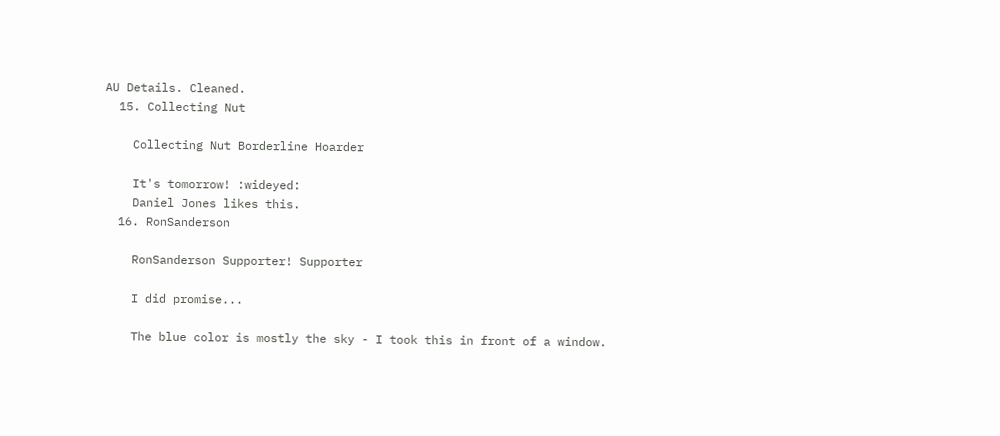AU Details. Cleaned.
  15. Collecting Nut

    Collecting Nut Borderline Hoarder

    It's tomorrow! :wideyed:
    Daniel Jones likes this.
  16. RonSanderson

    RonSanderson Supporter! Supporter

    I did promise...

    The blue color is mostly the sky - I took this in front of a window.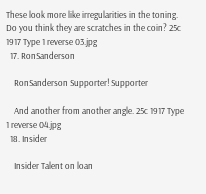These look more like irregularities in the toning. Do you think they are scratches in the coin? 25c 1917 Type 1 reverse 03.jpg
  17. RonSanderson

    RonSanderson Supporter! Supporter

    And another from another angle. 25c 1917 Type 1 reverse 04.jpg
  18. Insider

    Insider Talent on loan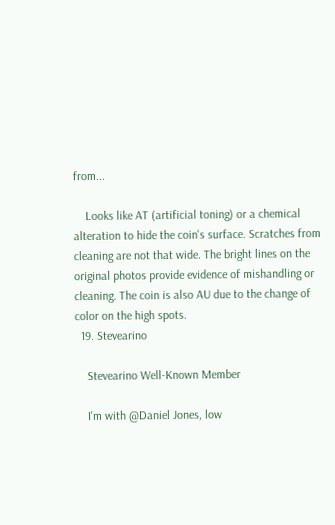from...

    Looks like AT (artificial toning) or a chemical alteration to hide the coin's surface. Scratches from cleaning are not that wide. The bright lines on the original photos provide evidence of mishandling or cleaning. The coin is also AU due to the change of color on the high spots.
  19. Stevearino

    Stevearino Well-Known Member

    I'm with @Daniel Jones, low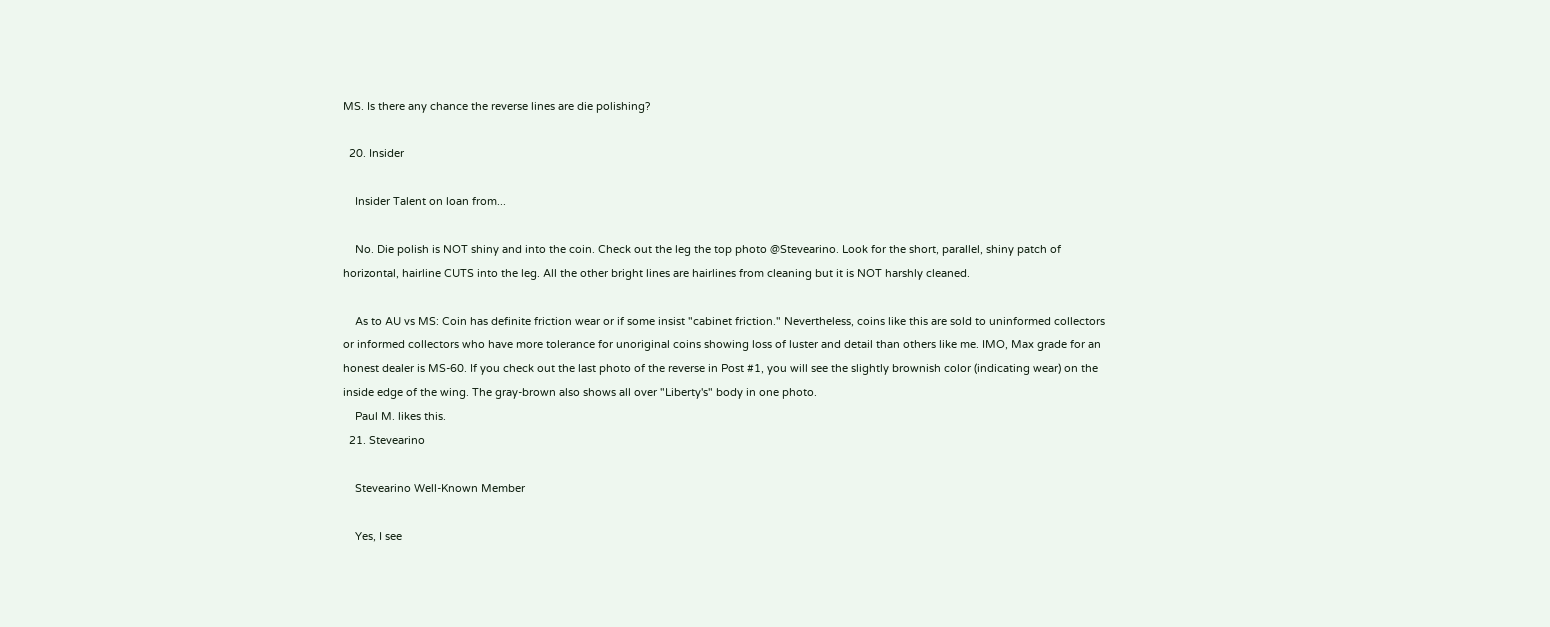MS. Is there any chance the reverse lines are die polishing?

  20. Insider

    Insider Talent on loan from...

    No. Die polish is NOT shiny and into the coin. Check out the leg the top photo @Stevearino. Look for the short, parallel, shiny patch of horizontal, hairline CUTS into the leg. All the other bright lines are hairlines from cleaning but it is NOT harshly cleaned.

    As to AU vs MS: Coin has definite friction wear or if some insist "cabinet friction." Nevertheless, coins like this are sold to uninformed collectors or informed collectors who have more tolerance for unoriginal coins showing loss of luster and detail than others like me. IMO, Max grade for an honest dealer is MS-60. If you check out the last photo of the reverse in Post #1, you will see the slightly brownish color (indicating wear) on the inside edge of the wing. The gray-brown also shows all over "Liberty's" body in one photo.
    Paul M. likes this.
  21. Stevearino

    Stevearino Well-Known Member

    Yes, I see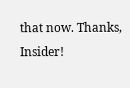that now. Thanks, Insider!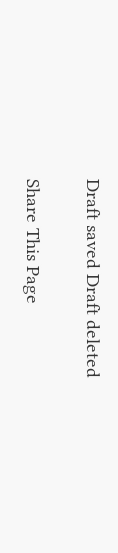Draft saved Draft deleted

Share This Page